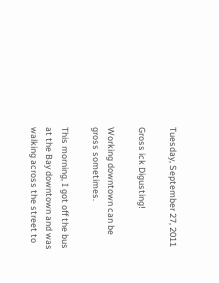Tuesday, September 27, 2011

Gross ick Digusting!

Working downtown can be gross sometimes.

This morning, I got off the bus at the Bay downtown and was walking across the street to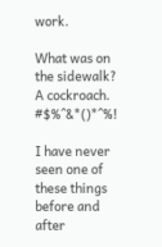work.

What was on the sidewalk?  A cockroach.  #$%^&*()*^%!

I have never seen one of these things before and after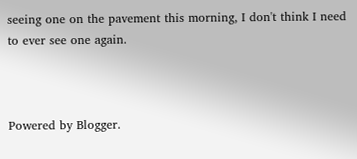seeing one on the pavement this morning, I don't think I need to ever see one again.



Powered by Blogger.